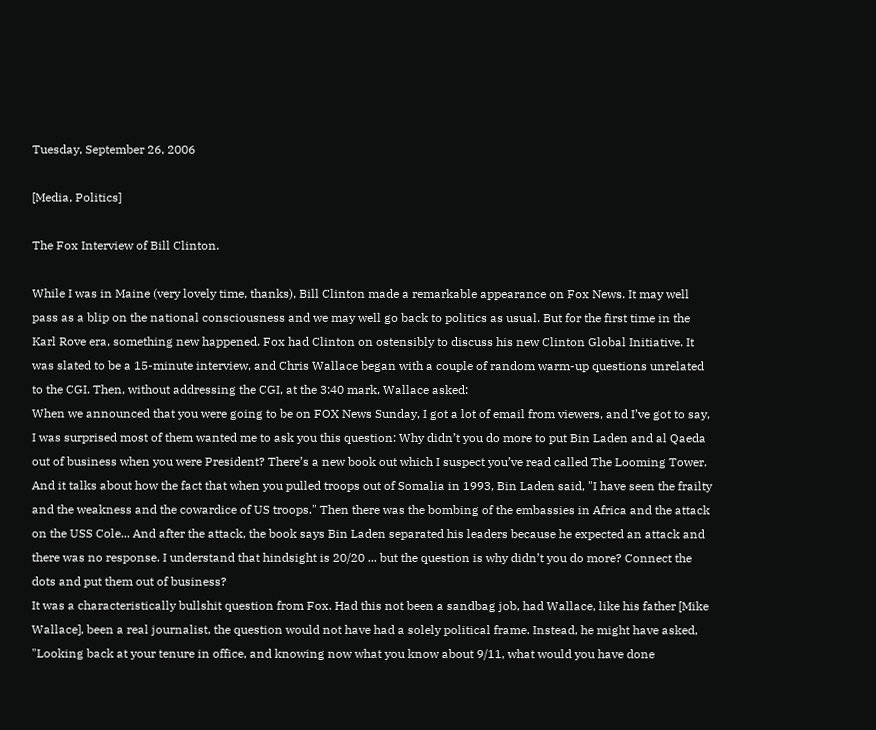Tuesday, September 26, 2006

[Media, Politics]

The Fox Interview of Bill Clinton.

While I was in Maine (very lovely time, thanks), Bill Clinton made a remarkable appearance on Fox News. It may well pass as a blip on the national consciousness and we may well go back to politics as usual. But for the first time in the Karl Rove era, something new happened. Fox had Clinton on ostensibly to discuss his new Clinton Global Initiative. It was slated to be a 15-minute interview, and Chris Wallace began with a couple of random warm-up questions unrelated to the CGI. Then, without addressing the CGI, at the 3:40 mark, Wallace asked:
When we announced that you were going to be on FOX News Sunday, I got a lot of email from viewers, and I’ve got to say, I was surprised most of them wanted me to ask you this question: Why didn’t you do more to put Bin Laden and al Qaeda out of business when you were President? There’s a new book out which I suspect you’ve read called The Looming Tower. And it talks about how the fact that when you pulled troops out of Somalia in 1993, Bin Laden said, "I have seen the frailty and the weakness and the cowardice of US troops." Then there was the bombing of the embassies in Africa and the attack on the USS Cole... And after the attack, the book says Bin Laden separated his leaders because he expected an attack and there was no response. I understand that hindsight is 20/20 ... but the question is why didn’t you do more? Connect the dots and put them out of business?
It was a characteristically bullshit question from Fox. Had this not been a sandbag job, had Wallace, like his father [Mike Wallace], been a real journalist, the question would not have had a solely political frame. Instead, he might have asked, "Looking back at your tenure in office, and knowing now what you know about 9/11, what would you have done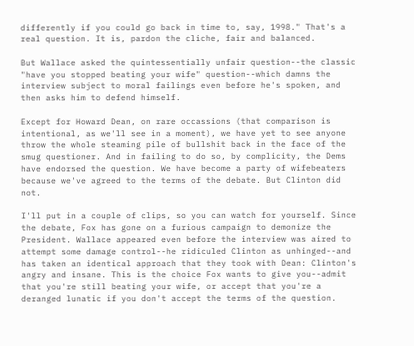differently if you could go back in time to, say, 1998." That's a real question. It is, pardon the cliche, fair and balanced.

But Wallace asked the quintessentially unfair question--the classic "have you stopped beating your wife" question--which damns the interview subject to moral failings even before he's spoken, and then asks him to defend himself.

Except for Howard Dean, on rare occassions (that comparison is intentional, as we'll see in a moment), we have yet to see anyone throw the whole steaming pile of bullshit back in the face of the smug questioner. And in failing to do so, by complicity, the Dems have endorsed the question. We have become a party of wifebeaters because we've agreed to the terms of the debate. But Clinton did not.

I'll put in a couple of clips, so you can watch for yourself. Since the debate, Fox has gone on a furious campaign to demonize the President. Wallace appeared even before the interview was aired to attempt some damage control--he ridiculed Clinton as unhinged--and has taken an identical approach that they took with Dean: Clinton's angry and insane. This is the choice Fox wants to give you--admit that you're still beating your wife, or accept that you're a deranged lunatic if you don't accept the terms of the question.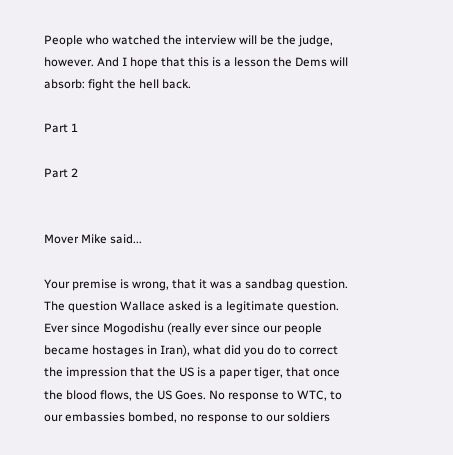People who watched the interview will be the judge, however. And I hope that this is a lesson the Dems will absorb: fight the hell back.

Part 1

Part 2


Mover Mike said...

Your premise is wrong, that it was a sandbag question. The question Wallace asked is a legitimate question. Ever since Mogodishu (really ever since our people became hostages in Iran), what did you do to correct the impression that the US is a paper tiger, that once the blood flows, the US Goes. No response to WTC, to our embassies bombed, no response to our soldiers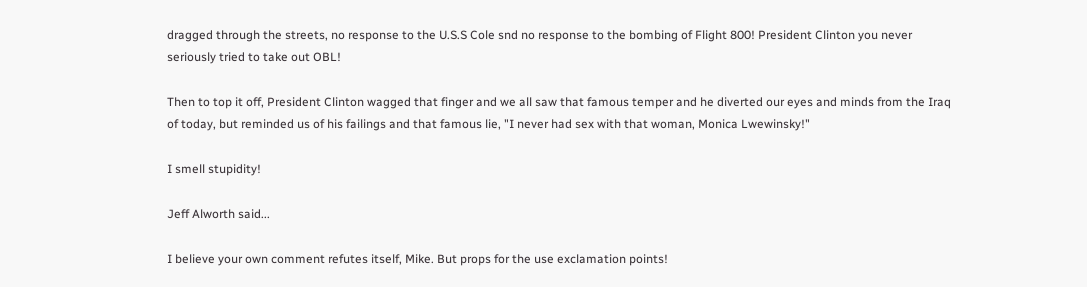dragged through the streets, no response to the U.S.S Cole snd no response to the bombing of Flight 800! President Clinton you never seriously tried to take out OBL!

Then to top it off, President Clinton wagged that finger and we all saw that famous temper and he diverted our eyes and minds from the Iraq of today, but reminded us of his failings and that famous lie, "I never had sex with that woman, Monica Lwewinsky!"

I smell stupidity!

Jeff Alworth said...

I believe your own comment refutes itself, Mike. But props for the use exclamation points!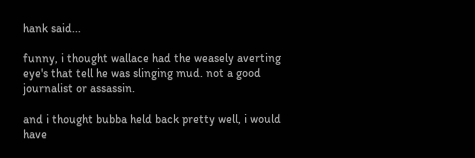hank said...

funny, i thought wallace had the weasely averting eye's that tell he was slinging mud. not a good journalist or assassin.

and i thought bubba held back pretty well, i would have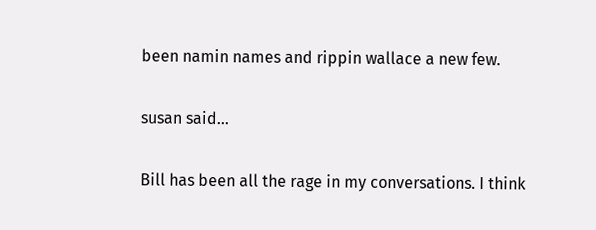been namin names and rippin wallace a new few.

susan said...

Bill has been all the rage in my conversations. I think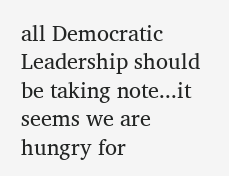all Democratic Leadership should be taking note...it seems we are hungry for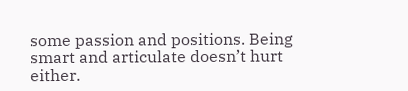some passion and positions. Being smart and articulate doesn’t hurt either.